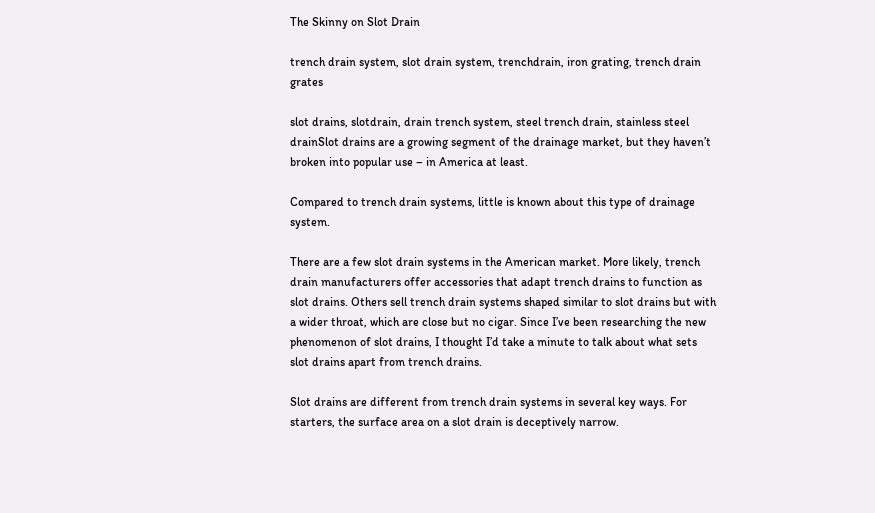The Skinny on Slot Drain

trench drain system, slot drain system, trenchdrain, iron grating, trench drain grates

slot drains, slotdrain, drain trench system, steel trench drain, stainless steel drainSlot drains are a growing segment of the drainage market, but they haven’t broken into popular use – in America at least.

Compared to trench drain systems, little is known about this type of drainage system.

There are a few slot drain systems in the American market. More likely, trench drain manufacturers offer accessories that adapt trench drains to function as slot drains. Others sell trench drain systems shaped similar to slot drains but with a wider throat, which are close but no cigar. Since I’ve been researching the new phenomenon of slot drains, I thought I’d take a minute to talk about what sets slot drains apart from trench drains.

Slot drains are different from trench drain systems in several key ways. For starters, the surface area on a slot drain is deceptively narrow.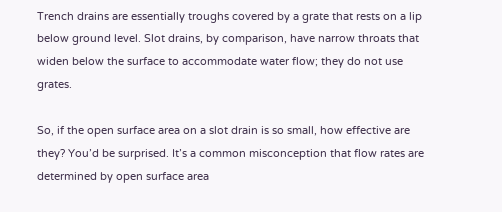Trench drains are essentially troughs covered by a grate that rests on a lip below ground level. Slot drains, by comparison, have narrow throats that widen below the surface to accommodate water flow; they do not use grates.

So, if the open surface area on a slot drain is so small, how effective are they? You’d be surprised. It’s a common misconception that flow rates are determined by open surface area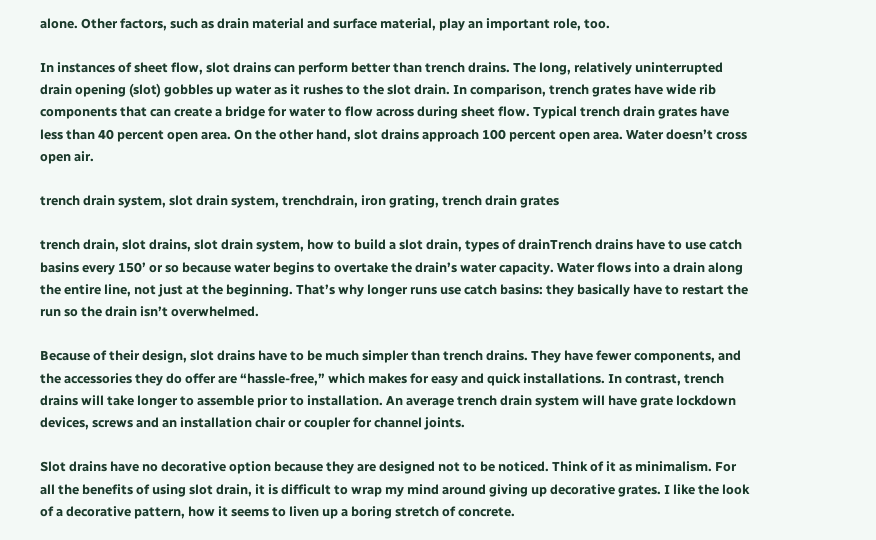alone. Other factors, such as drain material and surface material, play an important role, too.

In instances of sheet flow, slot drains can perform better than trench drains. The long, relatively uninterrupted drain opening (slot) gobbles up water as it rushes to the slot drain. In comparison, trench grates have wide rib components that can create a bridge for water to flow across during sheet flow. Typical trench drain grates have less than 40 percent open area. On the other hand, slot drains approach 100 percent open area. Water doesn’t cross open air.

trench drain system, slot drain system, trenchdrain, iron grating, trench drain grates

trench drain, slot drains, slot drain system, how to build a slot drain, types of drainTrench drains have to use catch basins every 150’ or so because water begins to overtake the drain’s water capacity. Water flows into a drain along the entire line, not just at the beginning. That’s why longer runs use catch basins: they basically have to restart the run so the drain isn’t overwhelmed.

Because of their design, slot drains have to be much simpler than trench drains. They have fewer components, and the accessories they do offer are “hassle-free,” which makes for easy and quick installations. In contrast, trench drains will take longer to assemble prior to installation. An average trench drain system will have grate lockdown devices, screws and an installation chair or coupler for channel joints.

Slot drains have no decorative option because they are designed not to be noticed. Think of it as minimalism. For all the benefits of using slot drain, it is difficult to wrap my mind around giving up decorative grates. I like the look of a decorative pattern, how it seems to liven up a boring stretch of concrete.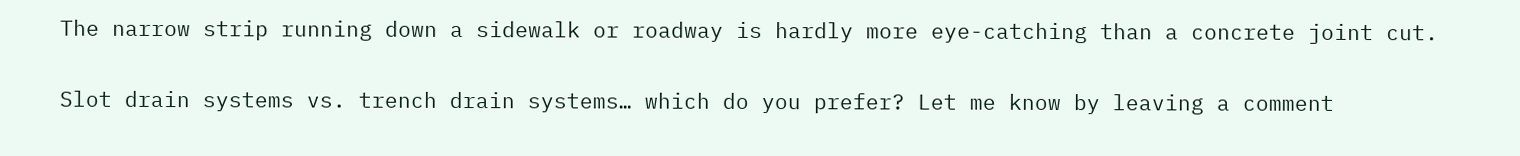The narrow strip running down a sidewalk or roadway is hardly more eye-catching than a concrete joint cut.

Slot drain systems vs. trench drain systems… which do you prefer? Let me know by leaving a comment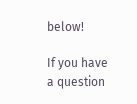below!

If you have a question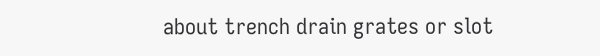about trench drain grates or slot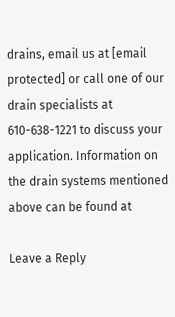drains, email us at [email protected] or call one of our drain specialists at 610-638-1221 to discuss your application. Information on the drain systems mentioned above can be found at

Leave a Reply